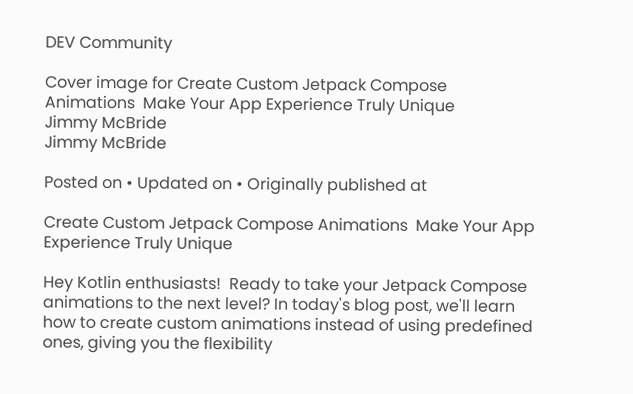DEV Community

Cover image for Create Custom Jetpack Compose Animations  Make Your App Experience Truly Unique
Jimmy McBride
Jimmy McBride

Posted on • Updated on • Originally published at

Create Custom Jetpack Compose Animations  Make Your App Experience Truly Unique

Hey Kotlin enthusiasts!  Ready to take your Jetpack Compose animations to the next level? In today's blog post, we'll learn how to create custom animations instead of using predefined ones, giving you the flexibility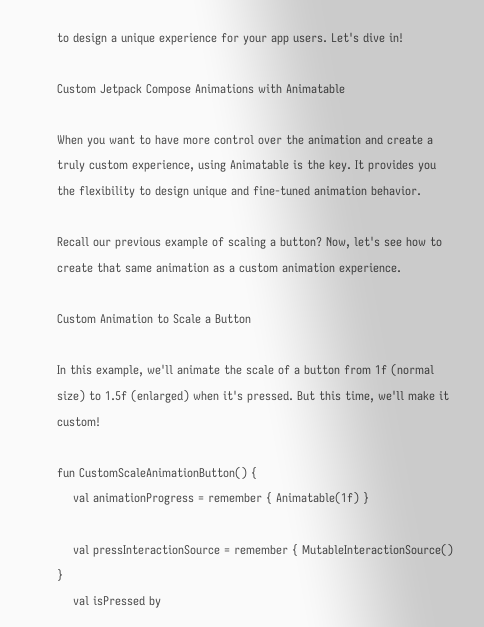to design a unique experience for your app users. Let's dive in!

Custom Jetpack Compose Animations with Animatable

When you want to have more control over the animation and create a truly custom experience, using Animatable is the key. It provides you the flexibility to design unique and fine-tuned animation behavior.

Recall our previous example of scaling a button? Now, let's see how to create that same animation as a custom animation experience.

Custom Animation to Scale a Button

In this example, we'll animate the scale of a button from 1f (normal size) to 1.5f (enlarged) when it's pressed. But this time, we'll make it custom!

fun CustomScaleAnimationButton() {
    val animationProgress = remember { Animatable(1f) }

    val pressInteractionSource = remember { MutableInteractionSource() }
    val isPressed by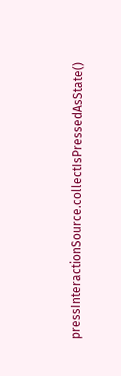pressInteractionSource.collectIsPressedAsState()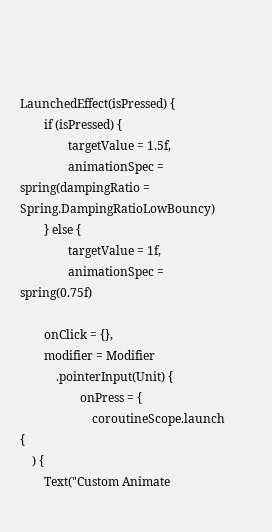LaunchedEffect(isPressed) {
        if (isPressed) {
                targetValue = 1.5f,
                animationSpec = spring(dampingRatio = Spring.DampingRatioLowBouncy)
        } else {
                targetValue = 1f,
                animationSpec = spring(0.75f)

        onClick = {},
        modifier = Modifier
            .pointerInput(Unit) {
                    onPress = {
                        coroutineScope.launch {
    ) {
        Text("Custom Animate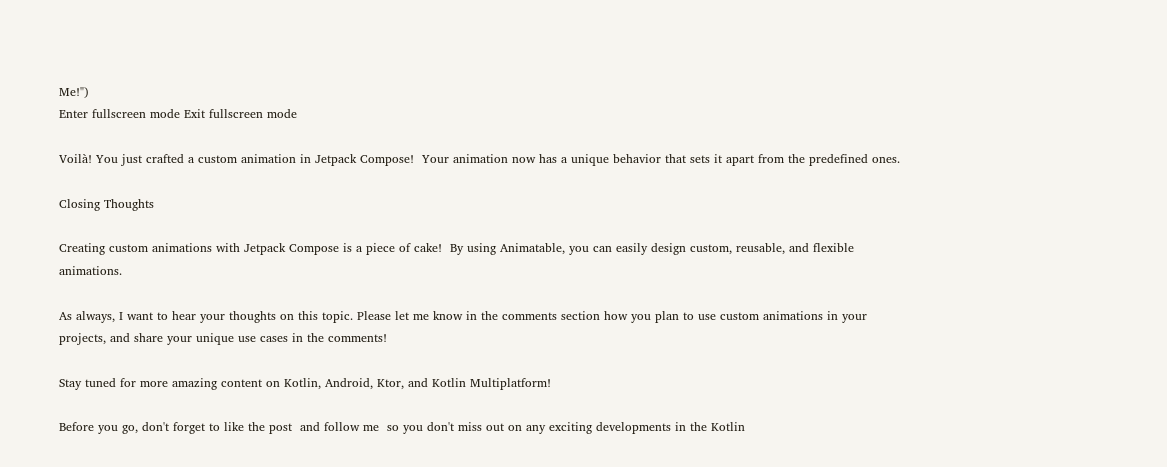Me!")
Enter fullscreen mode Exit fullscreen mode

Voilà! You just crafted a custom animation in Jetpack Compose!  Your animation now has a unique behavior that sets it apart from the predefined ones.

Closing Thoughts

Creating custom animations with Jetpack Compose is a piece of cake!  By using Animatable, you can easily design custom, reusable, and flexible animations.

As always, I want to hear your thoughts on this topic. Please let me know in the comments section how you plan to use custom animations in your projects, and share your unique use cases in the comments!

Stay tuned for more amazing content on Kotlin, Android, Ktor, and Kotlin Multiplatform!

Before you go, don't forget to like the post  and follow me  so you don't miss out on any exciting developments in the Kotlin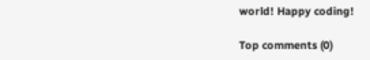world! Happy coding!

Top comments (0)